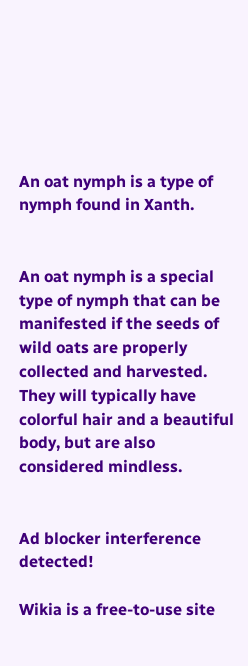An oat nymph is a type of nymph found in Xanth.


An oat nymph is a special type of nymph that can be manifested if the seeds of wild oats are properly collected and harvested. They will typically have colorful hair and a beautiful body, but are also considered mindless.


Ad blocker interference detected!

Wikia is a free-to-use site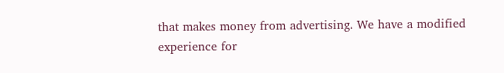that makes money from advertising. We have a modified experience for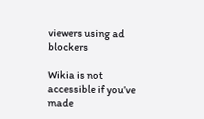viewers using ad blockers

Wikia is not accessible if you’ve made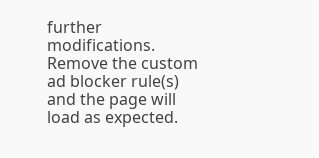further modifications. Remove the custom ad blocker rule(s) and the page will load as expected.